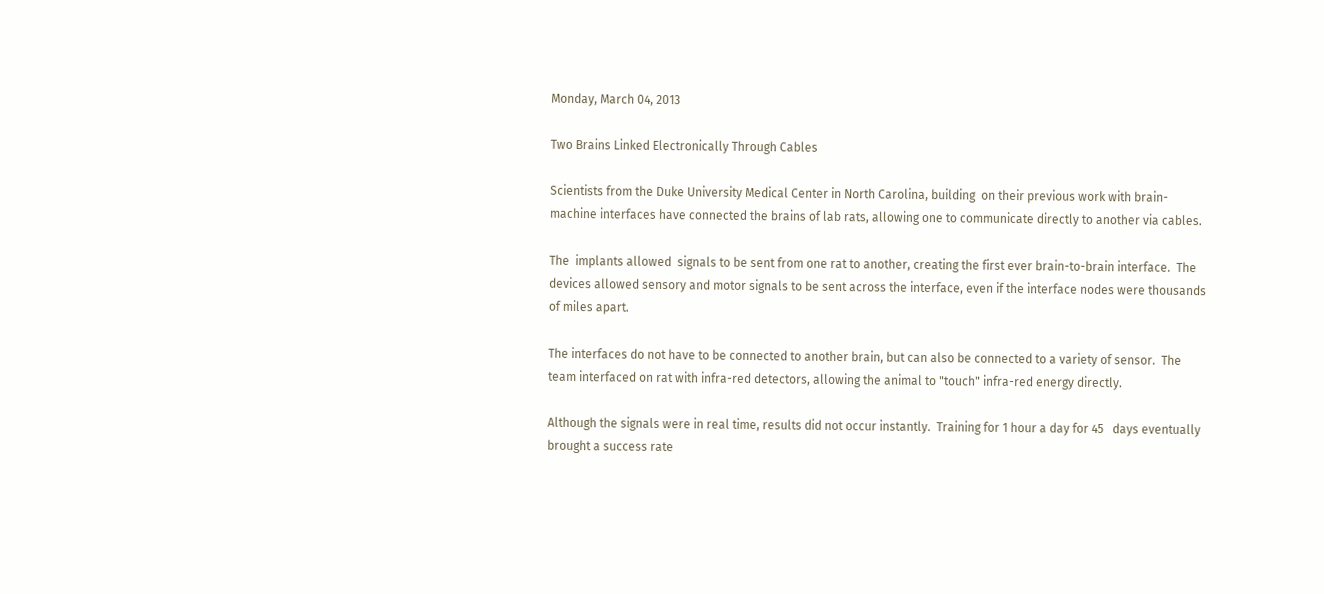Monday, March 04, 2013

Two Brains Linked Electronically Through Cables

Scientists from the Duke University Medical Center in North Carolina, building  on their previous work with brain-machine interfaces have connected the brains of lab rats, allowing one to communicate directly to another via cables.

The  implants allowed  signals to be sent from one rat to another, creating the first ever brain-to-brain interface.  The devices allowed sensory and motor signals to be sent across the interface, even if the interface nodes were thousands of miles apart.

The interfaces do not have to be connected to another brain, but can also be connected to a variety of sensor.  The team interfaced on rat with infra-red detectors, allowing the animal to "touch" infra-red energy directly.

Although the signals were in real time, results did not occur instantly.  Training for 1 hour a day for 45   days eventually brought a success rate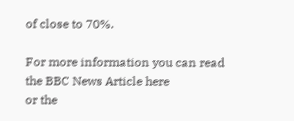of close to 70%.

For more information you can read the BBC News Article here
or the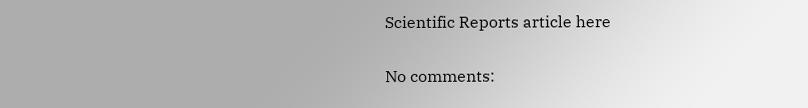Scientific Reports article here

No comments: